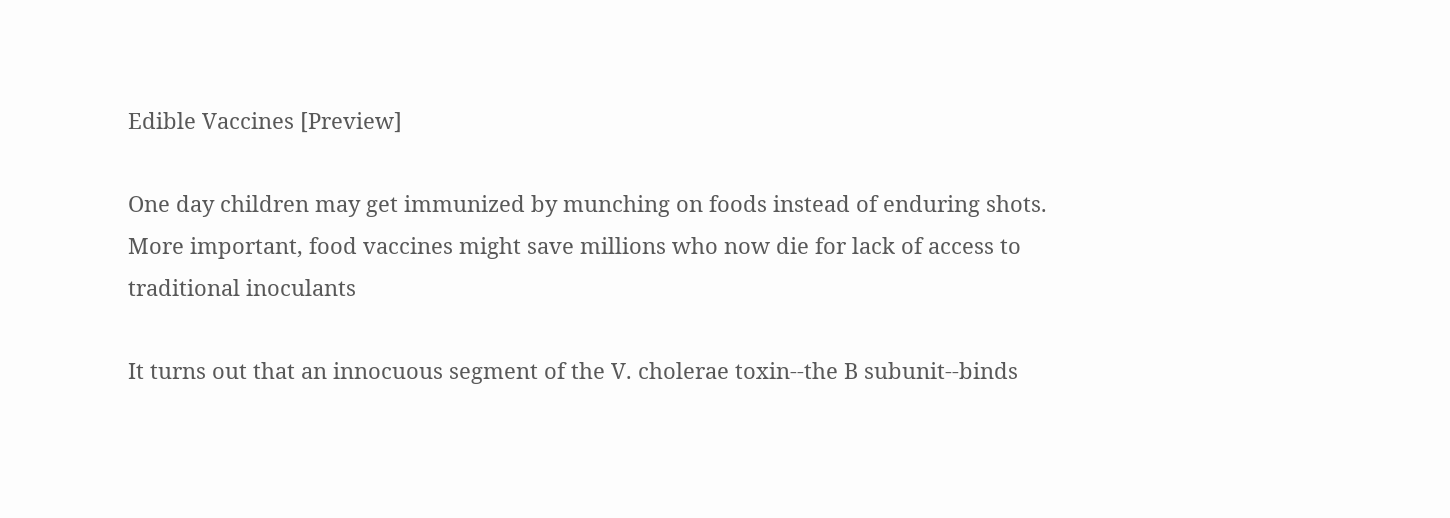Edible Vaccines [Preview]

One day children may get immunized by munching on foods instead of enduring shots. More important, food vaccines might save millions who now die for lack of access to traditional inoculants

It turns out that an innocuous segment of the V. cholerae toxin--the B subunit--binds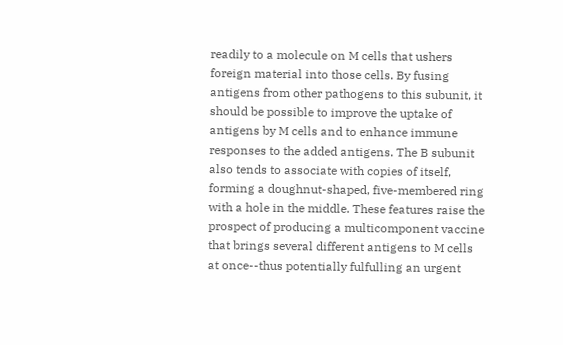readily to a molecule on M cells that ushers foreign material into those cells. By fusing antigens from other pathogens to this subunit, it should be possible to improve the uptake of antigens by M cells and to enhance immune responses to the added antigens. The B subunit also tends to associate with copies of itself, forming a doughnut-shaped, five-membered ring with a hole in the middle. These features raise the prospect of producing a multicomponent vaccine that brings several different antigens to M cells at once--thus potentially fulfulling an urgent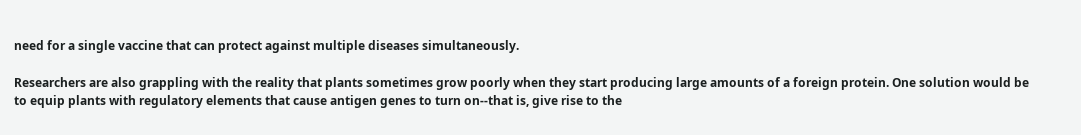need for a single vaccine that can protect against multiple diseases simultaneously.

Researchers are also grappling with the reality that plants sometimes grow poorly when they start producing large amounts of a foreign protein. One solution would be to equip plants with regulatory elements that cause antigen genes to turn on--that is, give rise to the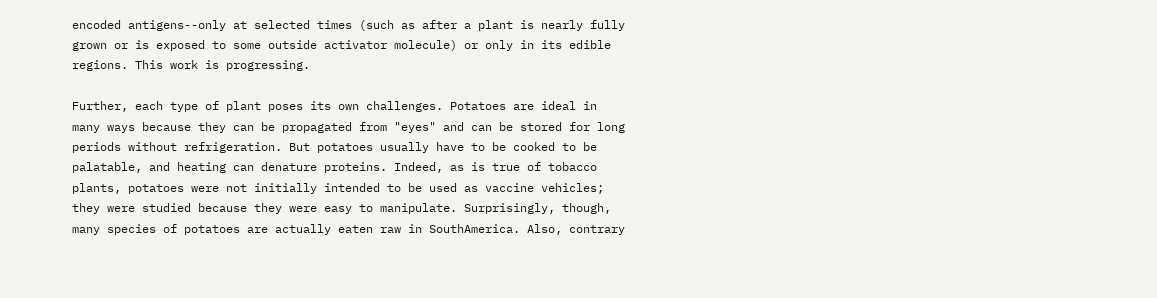encoded antigens--only at selected times (such as after a plant is nearly fully grown or is exposed to some outside activator molecule) or only in its edible regions. This work is progressing.

Further, each type of plant poses its own challenges. Potatoes are ideal in many ways because they can be propagated from "eyes" and can be stored for long periods without refrigeration. But potatoes usually have to be cooked to be palatable, and heating can denature proteins. Indeed, as is true of tobacco plants, potatoes were not initially intended to be used as vaccine vehicles; they were studied because they were easy to manipulate. Surprisingly, though, many species of potatoes are actually eaten raw in SouthAmerica. Also, contrary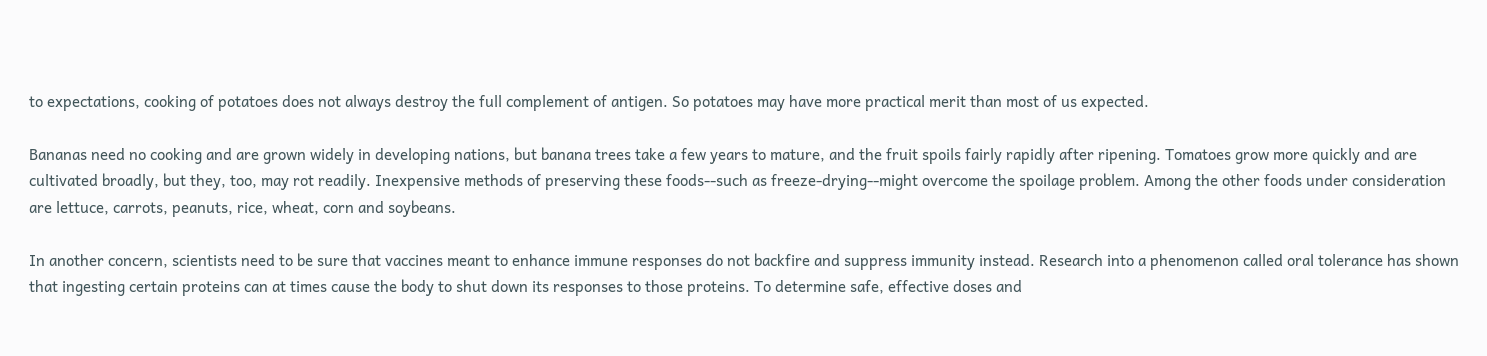to expectations, cooking of potatoes does not always destroy the full complement of antigen. So potatoes may have more practical merit than most of us expected.

Bananas need no cooking and are grown widely in developing nations, but banana trees take a few years to mature, and the fruit spoils fairly rapidly after ripening. Tomatoes grow more quickly and are cultivated broadly, but they, too, may rot readily. Inexpensive methods of preserving these foods--such as freeze-drying--might overcome the spoilage problem. Among the other foods under consideration are lettuce, carrots, peanuts, rice, wheat, corn and soybeans.

In another concern, scientists need to be sure that vaccines meant to enhance immune responses do not backfire and suppress immunity instead. Research into a phenomenon called oral tolerance has shown that ingesting certain proteins can at times cause the body to shut down its responses to those proteins. To determine safe, effective doses and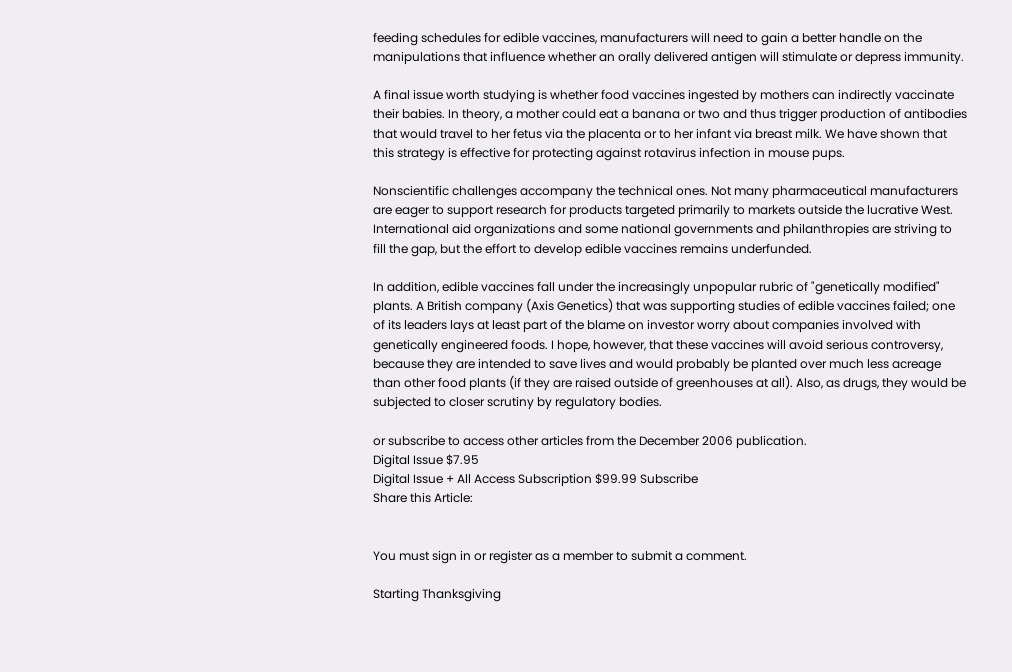feeding schedules for edible vaccines, manufacturers will need to gain a better handle on the manipulations that influence whether an orally delivered antigen will stimulate or depress immunity.

A final issue worth studying is whether food vaccines ingested by mothers can indirectly vaccinate their babies. In theory, a mother could eat a banana or two and thus trigger production of antibodies that would travel to her fetus via the placenta or to her infant via breast milk. We have shown that this strategy is effective for protecting against rotavirus infection in mouse pups.

Nonscientific challenges accompany the technical ones. Not many pharmaceutical manufacturers are eager to support research for products targeted primarily to markets outside the lucrative West. International aid organizations and some national governments and philanthropies are striving to fill the gap, but the effort to develop edible vaccines remains underfunded.

In addition, edible vaccines fall under the increasingly unpopular rubric of "genetically modified" plants. A British company (Axis Genetics) that was supporting studies of edible vaccines failed; one of its leaders lays at least part of the blame on investor worry about companies involved with genetically engineered foods. I hope, however, that these vaccines will avoid serious controversy, because they are intended to save lives and would probably be planted over much less acreage than other food plants (if they are raised outside of greenhouses at all). Also, as drugs, they would be subjected to closer scrutiny by regulatory bodies.

or subscribe to access other articles from the December 2006 publication.
Digital Issue $7.95
Digital Issue + All Access Subscription $99.99 Subscribe
Share this Article:


You must sign in or register as a member to submit a comment.

Starting Thanksgiving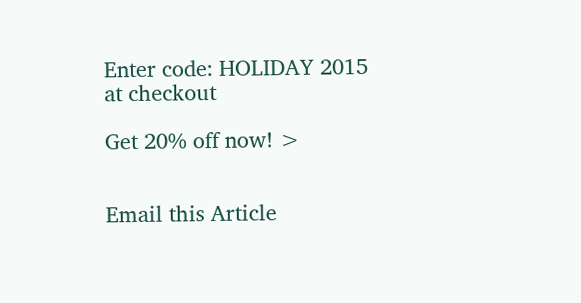Enter code: HOLIDAY 2015
at checkout

Get 20% off now! >


Email this Article